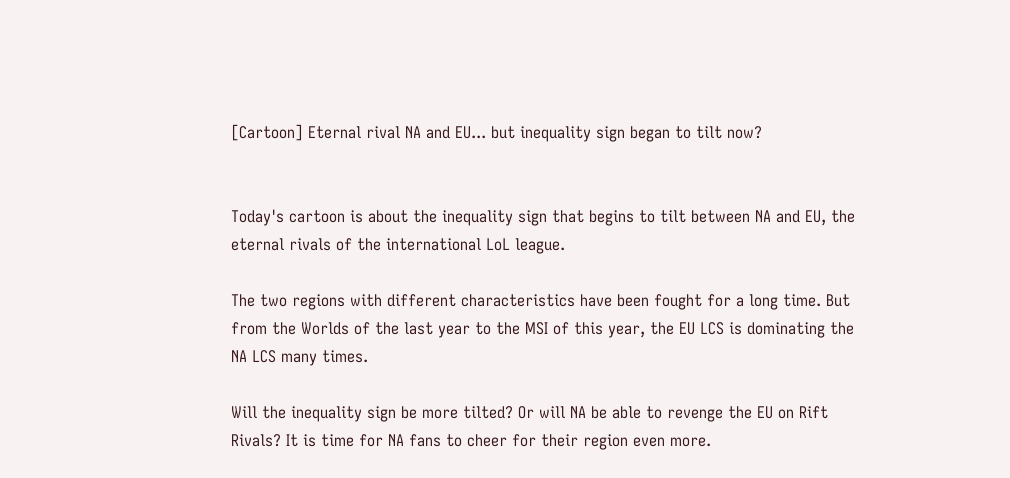[Cartoon] Eternal rival NA and EU... but inequality sign began to tilt now?


Today's cartoon is about the inequality sign that begins to tilt between NA and EU, the eternal rivals of the international LoL league.

The two regions with different characteristics have been fought for a long time. But from the Worlds of the last year to the MSI of this year, the EU LCS is dominating the NA LCS many times.

Will the inequality sign be more tilted? Or will NA be able to revenge the EU on Rift Rivals? It is time for NA fans to cheer for their region even more.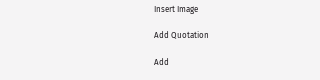Insert Image

Add Quotation

Add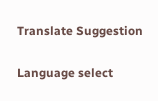Translate Suggestion

Language select